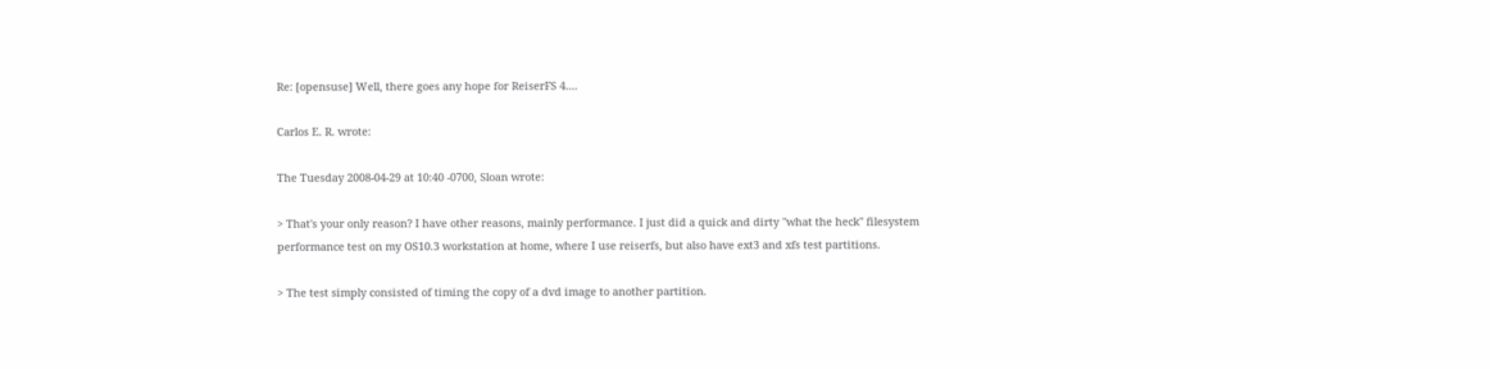Re: [opensuse] Well, there goes any hope for ReiserFS 4....

Carlos E. R. wrote:

The Tuesday 2008-04-29 at 10:40 -0700, Sloan wrote:

> That's your only reason? I have other reasons, mainly performance. I just did a quick and dirty "what the heck" filesystem performance test on my OS10.3 workstation at home, where I use reiserfs, but also have ext3 and xfs test partitions.

> The test simply consisted of timing the copy of a dvd image to another partition.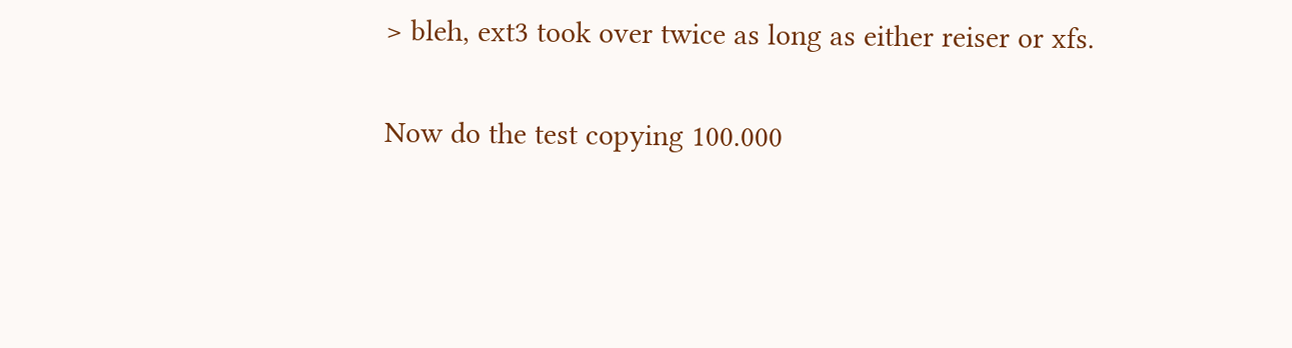> bleh, ext3 took over twice as long as either reiser or xfs.

Now do the test copying 100.000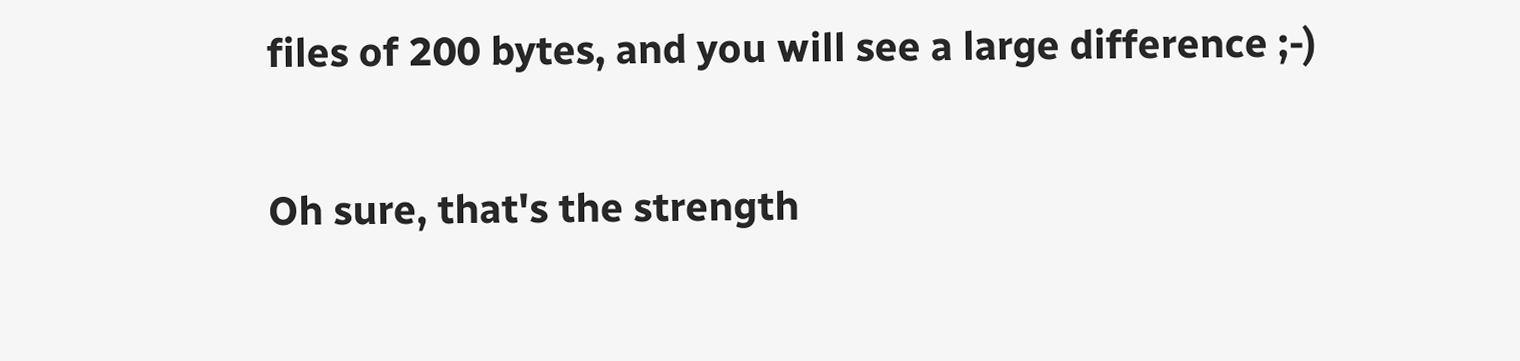files of 200 bytes, and you will see a large difference ;-)

Oh sure, that's the strength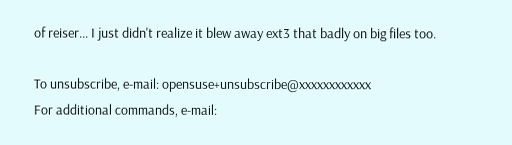of reiser... I just didn't realize it blew away ext3 that badly on big files too.

To unsubscribe, e-mail: opensuse+unsubscribe@xxxxxxxxxxxx
For additional commands, e-mail: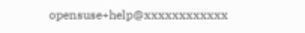opensuse+help@xxxxxxxxxxxx